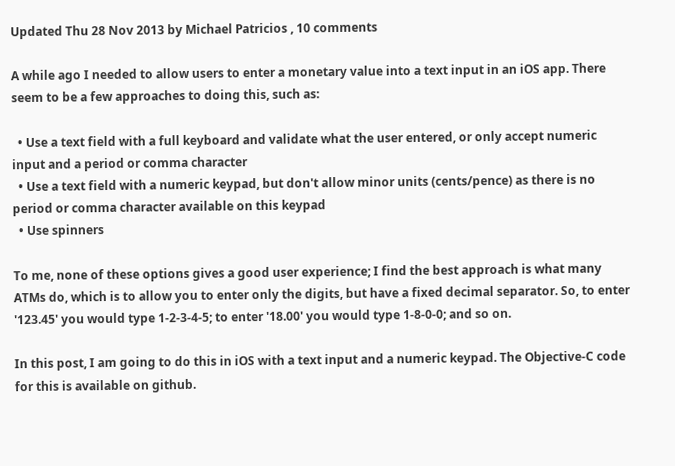Updated Thu 28 Nov 2013 by Michael Patricios , 10 comments

A while ago I needed to allow users to enter a monetary value into a text input in an iOS app. There seem to be a few approaches to doing this, such as:

  • Use a text field with a full keyboard and validate what the user entered, or only accept numeric input and a period or comma character
  • Use a text field with a numeric keypad, but don't allow minor units (cents/pence) as there is no period or comma character available on this keypad
  • Use spinners

To me, none of these options gives a good user experience; I find the best approach is what many ATMs do, which is to allow you to enter only the digits, but have a fixed decimal separator. So, to enter '123.45' you would type 1-2-3-4-5; to enter '18.00' you would type 1-8-0-0; and so on.

In this post, I am going to do this in iOS with a text input and a numeric keypad. The Objective-C code for this is available on github.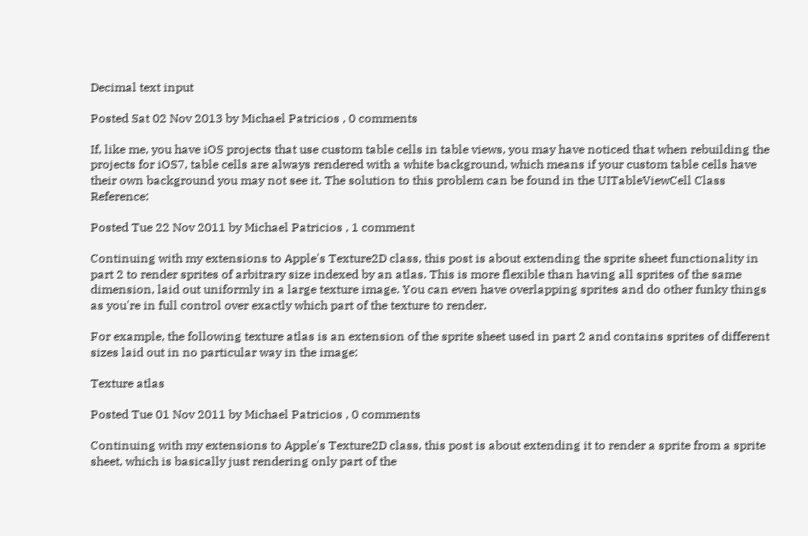Decimal text input

Posted Sat 02 Nov 2013 by Michael Patricios , 0 comments

If, like me, you have iOS projects that use custom table cells in table views, you may have noticed that when rebuilding the projects for iOS7, table cells are always rendered with a white background, which means if your custom table cells have their own background you may not see it. The solution to this problem can be found in the UITableViewCell Class Reference:

Posted Tue 22 Nov 2011 by Michael Patricios , 1 comment

Continuing with my extensions to Apple's Texture2D class, this post is about extending the sprite sheet functionality in part 2 to render sprites of arbitrary size indexed by an atlas. This is more flexible than having all sprites of the same dimension, laid out uniformly in a large texture image. You can even have overlapping sprites and do other funky things as you're in full control over exactly which part of the texture to render.

For example, the following texture atlas is an extension of the sprite sheet used in part 2 and contains sprites of different sizes laid out in no particular way in the image:

Texture atlas

Posted Tue 01 Nov 2011 by Michael Patricios , 0 comments

Continuing with my extensions to Apple's Texture2D class, this post is about extending it to render a sprite from a sprite sheet, which is basically just rendering only part of the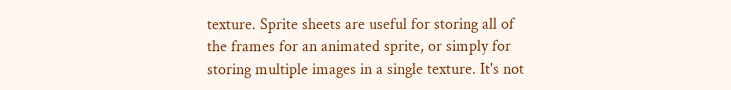texture. Sprite sheets are useful for storing all of the frames for an animated sprite, or simply for storing multiple images in a single texture. It's not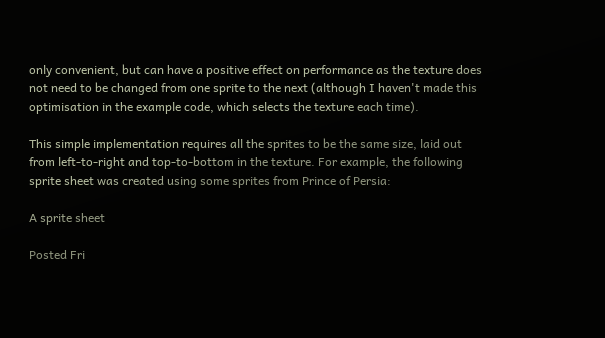only convenient, but can have a positive effect on performance as the texture does not need to be changed from one sprite to the next (although I haven't made this optimisation in the example code, which selects the texture each time).

This simple implementation requires all the sprites to be the same size, laid out from left-to-right and top-to-bottom in the texture. For example, the following sprite sheet was created using some sprites from Prince of Persia:

A sprite sheet

Posted Fri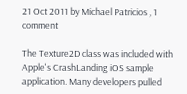21 Oct 2011 by Michael Patricios , 1 comment

The Texture2D class was included with Apple's CrashLanding iOS sample application. Many developers pulled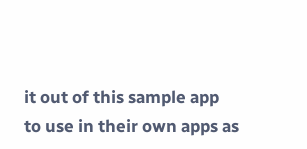it out of this sample app to use in their own apps as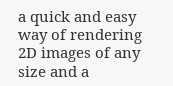a quick and easy way of rendering 2D images of any size and a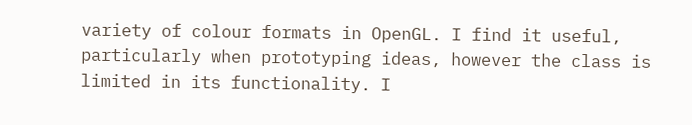variety of colour formats in OpenGL. I find it useful, particularly when prototyping ideas, however the class is limited in its functionality. I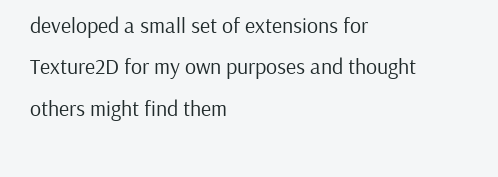developed a small set of extensions for Texture2D for my own purposes and thought others might find them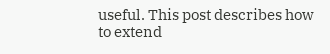useful. This post describes how to extend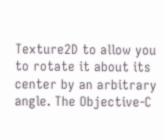Texture2D to allow you to rotate it about its center by an arbitrary angle. The Objective-C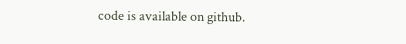code is available on github.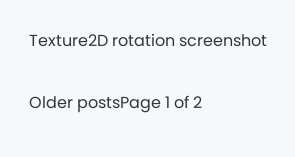Texture2D rotation screenshot

Older postsPage 1 of 2